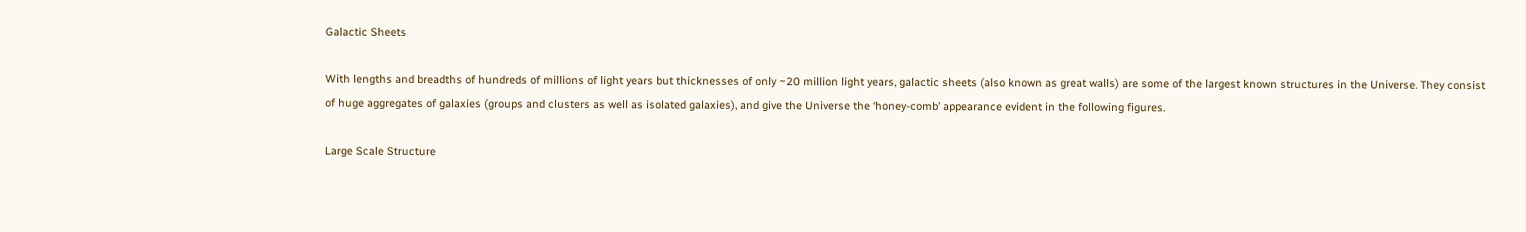Galactic Sheets

With lengths and breadths of hundreds of millions of light years but thicknesses of only ~20 million light years, galactic sheets (also known as great walls) are some of the largest known structures in the Universe. They consist of huge aggregates of galaxies (groups and clusters as well as isolated galaxies), and give the Universe the ‘honey-comb’ appearance evident in the following figures.

Large Scale Structure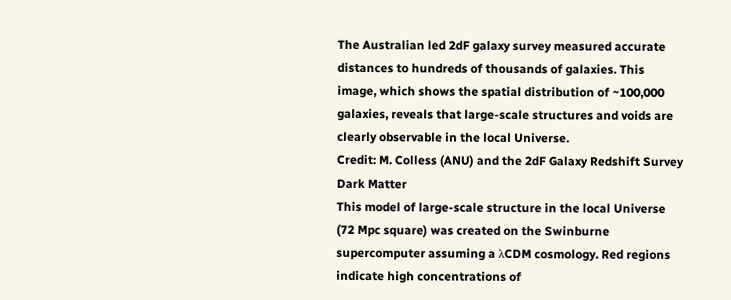The Australian led 2dF galaxy survey measured accurate distances to hundreds of thousands of galaxies. This image, which shows the spatial distribution of ~100,000 galaxies, reveals that large-scale structures and voids are clearly observable in the local Universe.
Credit: M. Colless (ANU) and the 2dF Galaxy Redshift Survey
Dark Matter
This model of large-scale structure in the local Universe (72 Mpc square) was created on the Swinburne supercomputer assuming a λCDM cosmology. Red regions indicate high concentrations of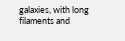galaxies, with long filaments and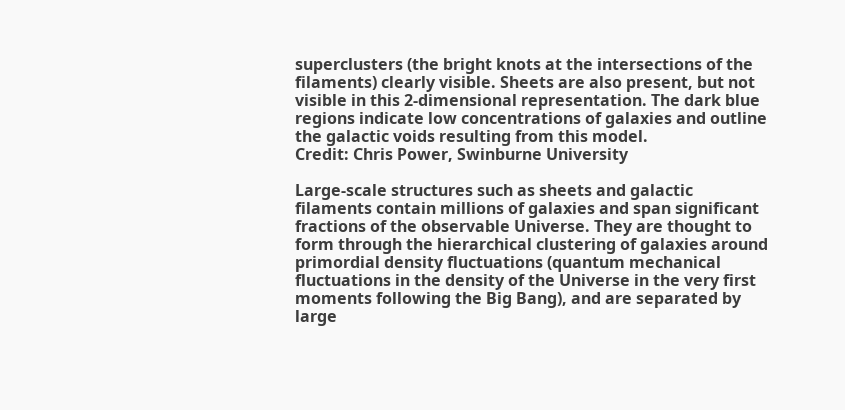superclusters (the bright knots at the intersections of the filaments) clearly visible. Sheets are also present, but not visible in this 2-dimensional representation. The dark blue regions indicate low concentrations of galaxies and outline the galactic voids resulting from this model.
Credit: Chris Power, Swinburne University

Large-scale structures such as sheets and galactic filaments contain millions of galaxies and span significant fractions of the observable Universe. They are thought to form through the hierarchical clustering of galaxies around primordial density fluctuations (quantum mechanical fluctuations in the density of the Universe in the very first moments following the Big Bang), and are separated by large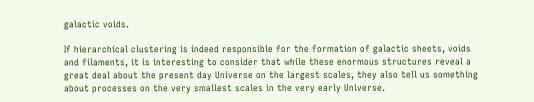galactic voids.

If hierarchical clustering is indeed responsible for the formation of galactic sheets, voids and filaments, it is interesting to consider that while these enormous structures reveal a great deal about the present day Universe on the largest scales, they also tell us something about processes on the very smallest scales in the very early Universe.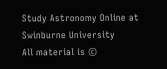Study Astronomy Online at Swinburne University
All material is ©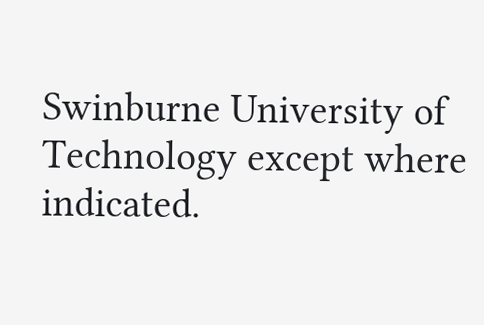Swinburne University of Technology except where indicated.